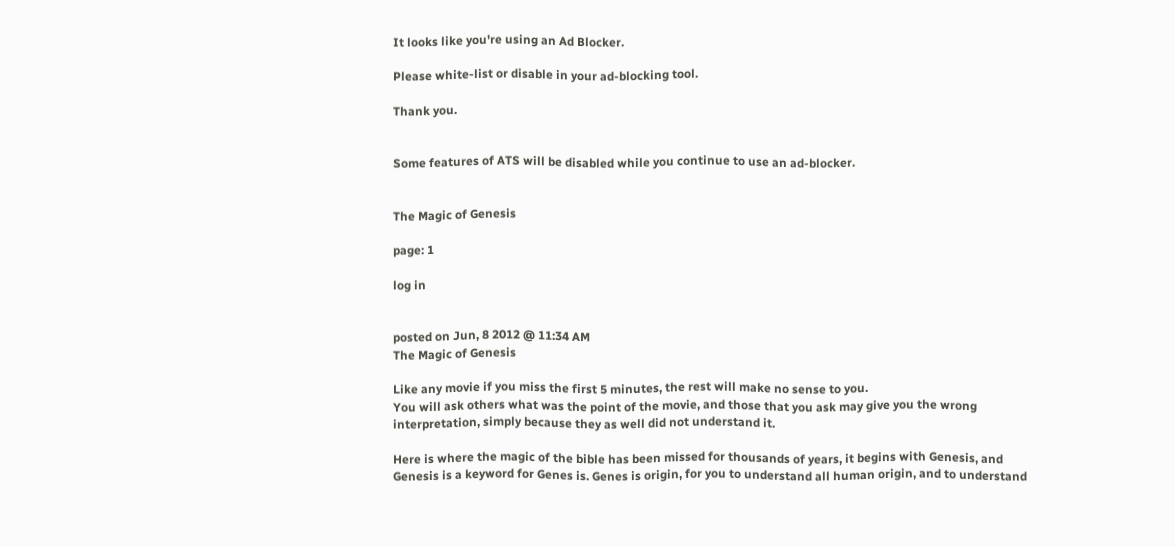It looks like you're using an Ad Blocker.

Please white-list or disable in your ad-blocking tool.

Thank you.


Some features of ATS will be disabled while you continue to use an ad-blocker.


The Magic of Genesis

page: 1

log in


posted on Jun, 8 2012 @ 11:34 AM
The Magic of Genesis

Like any movie if you miss the first 5 minutes, the rest will make no sense to you.
You will ask others what was the point of the movie, and those that you ask may give you the wrong interpretation, simply because they as well did not understand it.

Here is where the magic of the bible has been missed for thousands of years, it begins with Genesis, and Genesis is a keyword for Genes is. Genes is origin, for you to understand all human origin, and to understand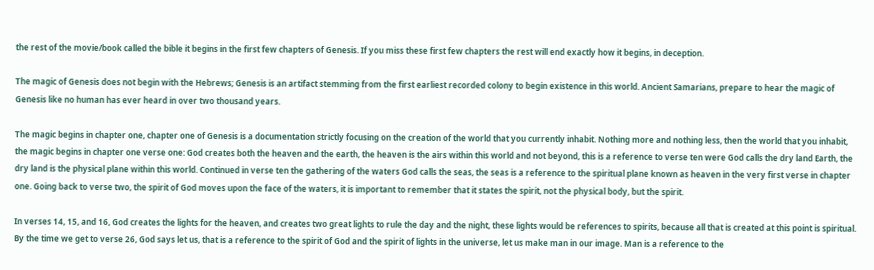the rest of the movie/book called the bible it begins in the first few chapters of Genesis. If you miss these first few chapters the rest will end exactly how it begins, in deception.

The magic of Genesis does not begin with the Hebrews; Genesis is an artifact stemming from the first earliest recorded colony to begin existence in this world. Ancient Samarians, prepare to hear the magic of Genesis like no human has ever heard in over two thousand years.

The magic begins in chapter one, chapter one of Genesis is a documentation strictly focusing on the creation of the world that you currently inhabit. Nothing more and nothing less, then the world that you inhabit, the magic begins in chapter one verse one: God creates both the heaven and the earth, the heaven is the airs within this world and not beyond, this is a reference to verse ten were God calls the dry land Earth, the dry land is the physical plane within this world. Continued in verse ten the gathering of the waters God calls the seas, the seas is a reference to the spiritual plane known as heaven in the very first verse in chapter one. Going back to verse two, the spirit of God moves upon the face of the waters, it is important to remember that it states the spirit, not the physical body, but the spirit.

In verses 14, 15, and 16, God creates the lights for the heaven, and creates two great lights to rule the day and the night, these lights would be references to spirits, because all that is created at this point is spiritual. By the time we get to verse 26, God says let us, that is a reference to the spirit of God and the spirit of lights in the universe, let us make man in our image. Man is a reference to the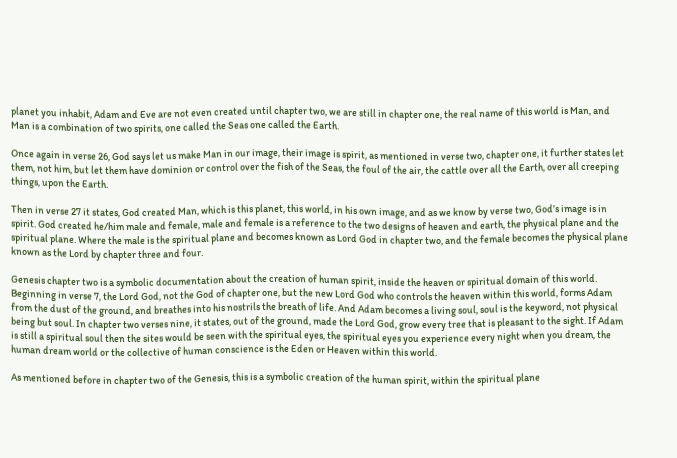planet you inhabit, Adam and Eve are not even created until chapter two, we are still in chapter one, the real name of this world is Man, and Man is a combination of two spirits, one called the Seas one called the Earth.

Once again in verse 26, God says let us make Man in our image, their image is spirit, as mentioned in verse two, chapter one, it further states let them, not him, but let them have dominion or control over the fish of the Seas, the foul of the air, the cattle over all the Earth, over all creeping things, upon the Earth.

Then in verse 27 it states, God created Man, which is this planet, this world, in his own image, and as we know by verse two, God’s image is in spirit. God created he/him male and female, male and female is a reference to the two designs of heaven and earth, the physical plane and the spiritual plane. Where the male is the spiritual plane and becomes known as Lord God in chapter two, and the female becomes the physical plane known as the Lord by chapter three and four.

Genesis chapter two is a symbolic documentation about the creation of human spirit, inside the heaven or spiritual domain of this world. Beginning in verse 7, the Lord God, not the God of chapter one, but the new Lord God who controls the heaven within this world, forms Adam from the dust of the ground, and breathes into his nostrils the breath of life. And Adam becomes a living soul, soul is the keyword, not physical being but soul. In chapter two verses nine, it states, out of the ground, made the Lord God, grow every tree that is pleasant to the sight. If Adam is still a spiritual soul then the sites would be seen with the spiritual eyes, the spiritual eyes you experience every night when you dream, the human dream world or the collective of human conscience is the Eden or Heaven within this world.

As mentioned before in chapter two of the Genesis, this is a symbolic creation of the human spirit, within the spiritual plane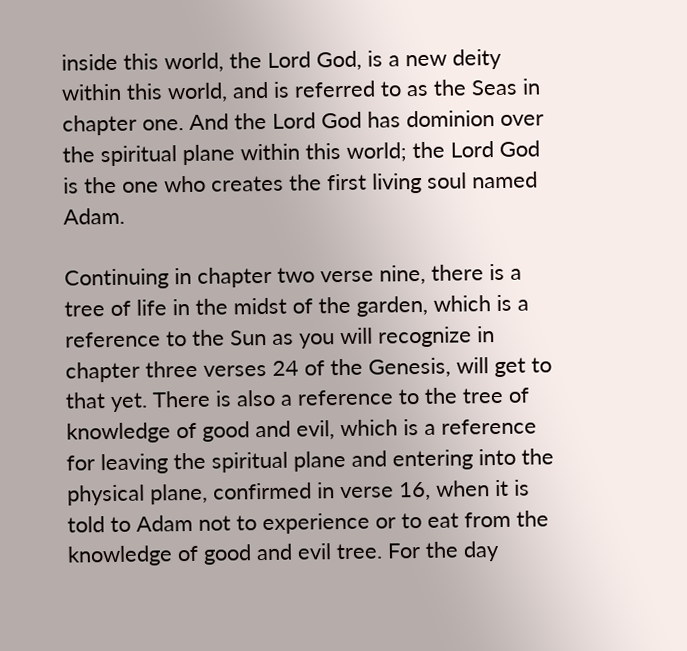inside this world, the Lord God, is a new deity within this world, and is referred to as the Seas in chapter one. And the Lord God has dominion over the spiritual plane within this world; the Lord God is the one who creates the first living soul named Adam.

Continuing in chapter two verse nine, there is a tree of life in the midst of the garden, which is a reference to the Sun as you will recognize in chapter three verses 24 of the Genesis, will get to that yet. There is also a reference to the tree of knowledge of good and evil, which is a reference for leaving the spiritual plane and entering into the physical plane, confirmed in verse 16, when it is told to Adam not to experience or to eat from the knowledge of good and evil tree. For the day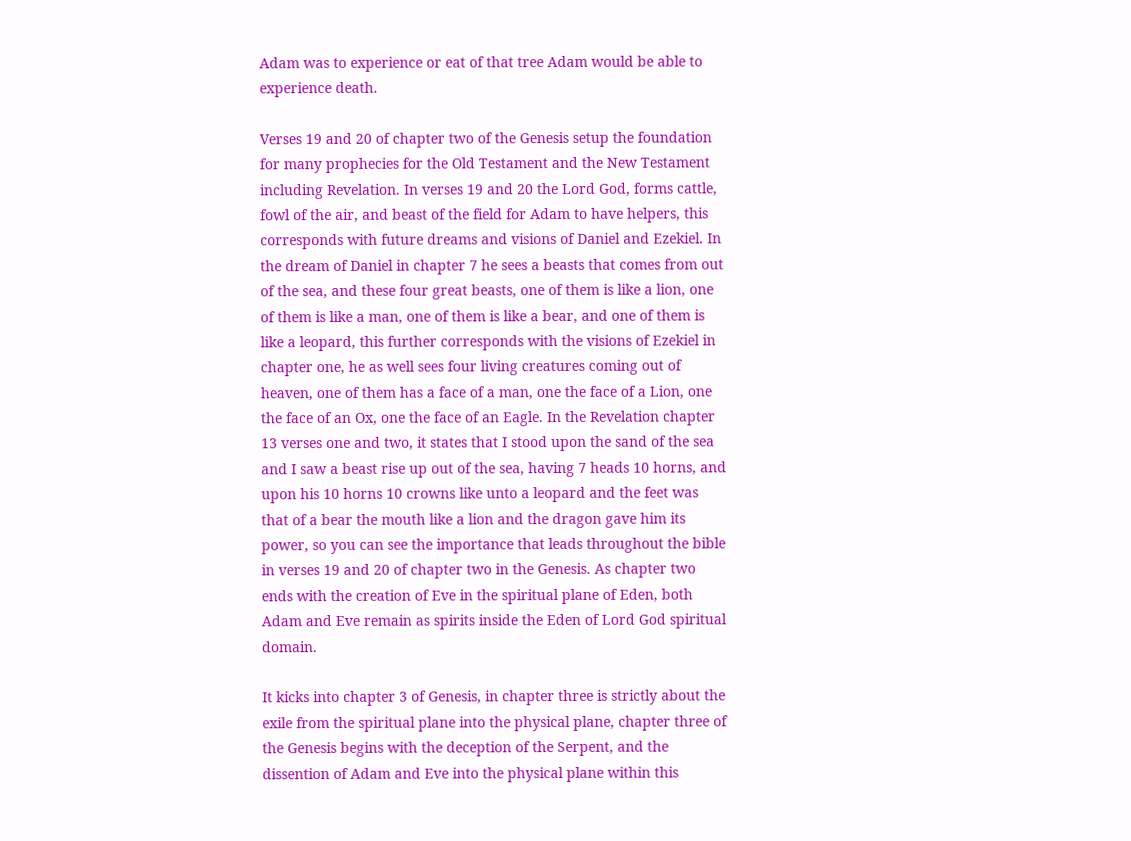Adam was to experience or eat of that tree Adam would be able to experience death.

Verses 19 and 20 of chapter two of the Genesis setup the foundation for many prophecies for the Old Testament and the New Testament including Revelation. In verses 19 and 20 the Lord God, forms cattle, fowl of the air, and beast of the field for Adam to have helpers, this corresponds with future dreams and visions of Daniel and Ezekiel. In the dream of Daniel in chapter 7 he sees a beasts that comes from out of the sea, and these four great beasts, one of them is like a lion, one of them is like a man, one of them is like a bear, and one of them is like a leopard, this further corresponds with the visions of Ezekiel in chapter one, he as well sees four living creatures coming out of heaven, one of them has a face of a man, one the face of a Lion, one the face of an Ox, one the face of an Eagle. In the Revelation chapter 13 verses one and two, it states that I stood upon the sand of the sea and I saw a beast rise up out of the sea, having 7 heads 10 horns, and upon his 10 horns 10 crowns like unto a leopard and the feet was that of a bear the mouth like a lion and the dragon gave him its power, so you can see the importance that leads throughout the bible in verses 19 and 20 of chapter two in the Genesis. As chapter two ends with the creation of Eve in the spiritual plane of Eden, both Adam and Eve remain as spirits inside the Eden of Lord God spiritual domain.

It kicks into chapter 3 of Genesis, in chapter three is strictly about the exile from the spiritual plane into the physical plane, chapter three of the Genesis begins with the deception of the Serpent, and the dissention of Adam and Eve into the physical plane within this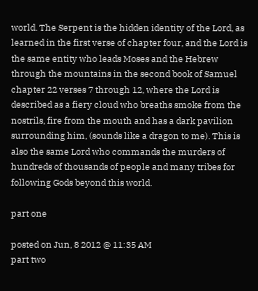world. The Serpent is the hidden identity of the Lord, as learned in the first verse of chapter four, and the Lord is the same entity who leads Moses and the Hebrew through the mountains in the second book of Samuel chapter 22 verses 7 through 12, where the Lord is described as a fiery cloud who breaths smoke from the nostrils, fire from the mouth and has a dark pavilion surrounding him, (sounds like a dragon to me). This is also the same Lord who commands the murders of hundreds of thousands of people and many tribes for following Gods beyond this world.

part one

posted on Jun, 8 2012 @ 11:35 AM
part two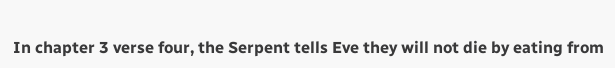In chapter 3 verse four, the Serpent tells Eve they will not die by eating from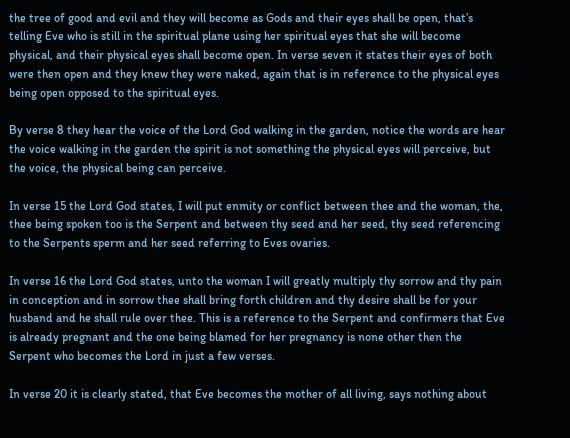the tree of good and evil and they will become as Gods and their eyes shall be open, that’s telling Eve who is still in the spiritual plane using her spiritual eyes that she will become physical, and their physical eyes shall become open. In verse seven it states their eyes of both were then open and they knew they were naked, again that is in reference to the physical eyes being open opposed to the spiritual eyes.

By verse 8 they hear the voice of the Lord God walking in the garden, notice the words are hear the voice walking in the garden the spirit is not something the physical eyes will perceive, but the voice, the physical being can perceive.

In verse 15 the Lord God states, I will put enmity or conflict between thee and the woman, the, thee being spoken too is the Serpent and between thy seed and her seed, thy seed referencing to the Serpents sperm and her seed referring to Eves ovaries.

In verse 16 the Lord God states, unto the woman I will greatly multiply thy sorrow and thy pain in conception and in sorrow thee shall bring forth children and thy desire shall be for your husband and he shall rule over thee. This is a reference to the Serpent and confirmers that Eve is already pregnant and the one being blamed for her pregnancy is none other then the Serpent who becomes the Lord in just a few verses.

In verse 20 it is clearly stated, that Eve becomes the mother of all living, says nothing about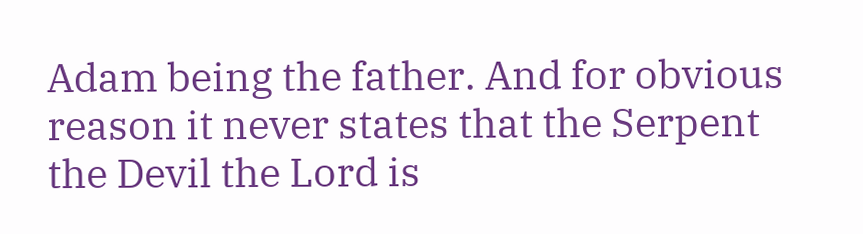Adam being the father. And for obvious reason it never states that the Serpent the Devil the Lord is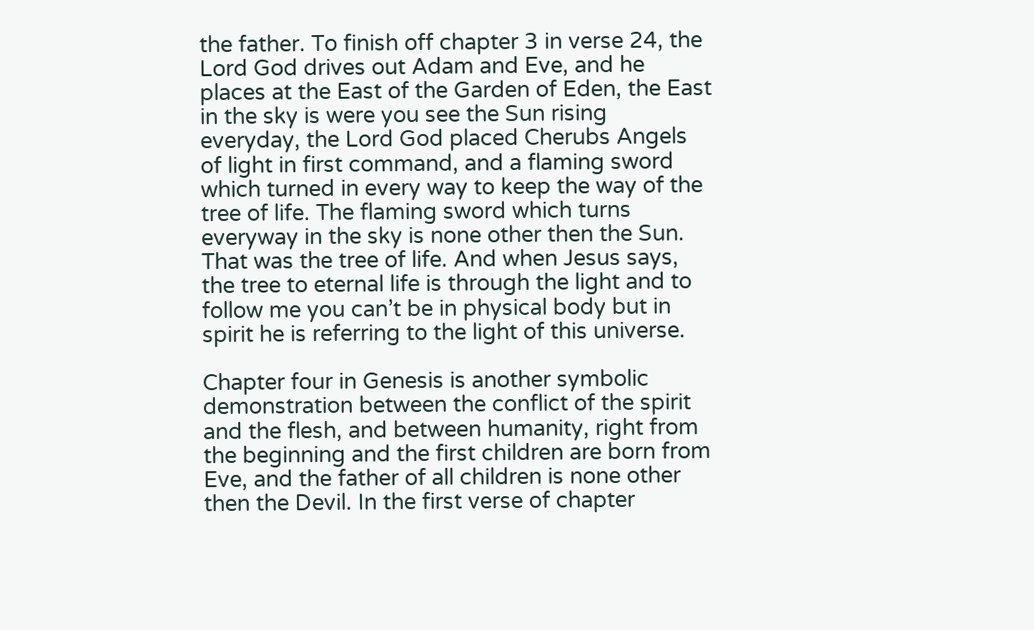the father. To finish off chapter 3 in verse 24, the Lord God drives out Adam and Eve, and he places at the East of the Garden of Eden, the East in the sky is were you see the Sun rising everyday, the Lord God placed Cherubs Angels of light in first command, and a flaming sword which turned in every way to keep the way of the tree of life. The flaming sword which turns everyway in the sky is none other then the Sun. That was the tree of life. And when Jesus says, the tree to eternal life is through the light and to follow me you can’t be in physical body but in spirit he is referring to the light of this universe.

Chapter four in Genesis is another symbolic demonstration between the conflict of the spirit and the flesh, and between humanity, right from the beginning and the first children are born from Eve, and the father of all children is none other then the Devil. In the first verse of chapter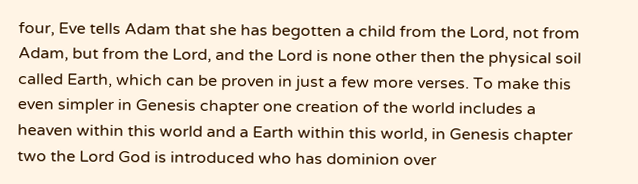four, Eve tells Adam that she has begotten a child from the Lord, not from Adam, but from the Lord, and the Lord is none other then the physical soil called Earth, which can be proven in just a few more verses. To make this even simpler in Genesis chapter one creation of the world includes a heaven within this world and a Earth within this world, in Genesis chapter two the Lord God is introduced who has dominion over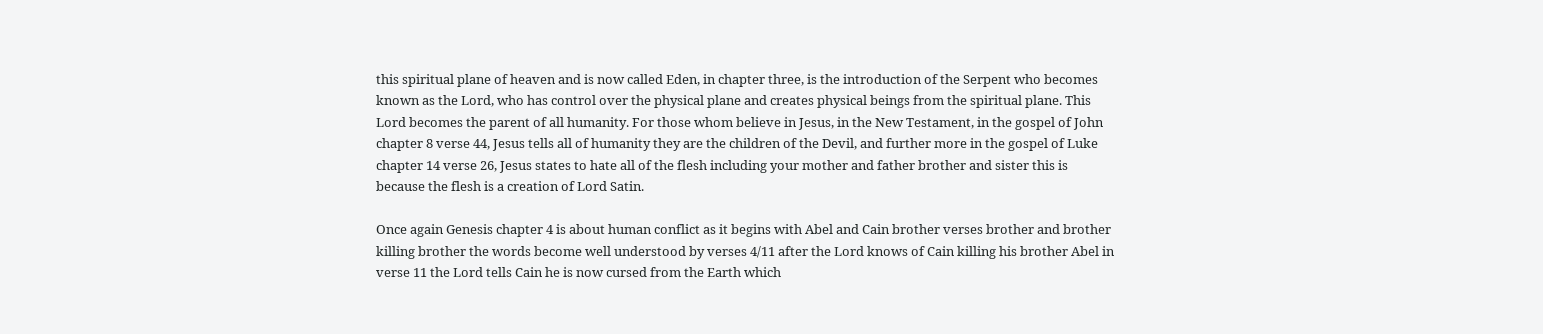this spiritual plane of heaven and is now called Eden, in chapter three, is the introduction of the Serpent who becomes known as the Lord, who has control over the physical plane and creates physical beings from the spiritual plane. This Lord becomes the parent of all humanity. For those whom believe in Jesus, in the New Testament, in the gospel of John chapter 8 verse 44, Jesus tells all of humanity they are the children of the Devil, and further more in the gospel of Luke chapter 14 verse 26, Jesus states to hate all of the flesh including your mother and father brother and sister this is because the flesh is a creation of Lord Satin.

Once again Genesis chapter 4 is about human conflict as it begins with Abel and Cain brother verses brother and brother killing brother the words become well understood by verses 4/11 after the Lord knows of Cain killing his brother Abel in verse 11 the Lord tells Cain he is now cursed from the Earth which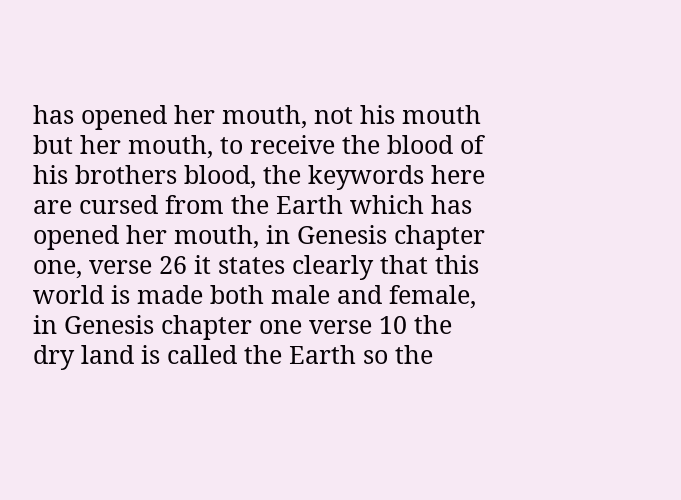has opened her mouth, not his mouth but her mouth, to receive the blood of his brothers blood, the keywords here are cursed from the Earth which has opened her mouth, in Genesis chapter one, verse 26 it states clearly that this world is made both male and female, in Genesis chapter one verse 10 the dry land is called the Earth so the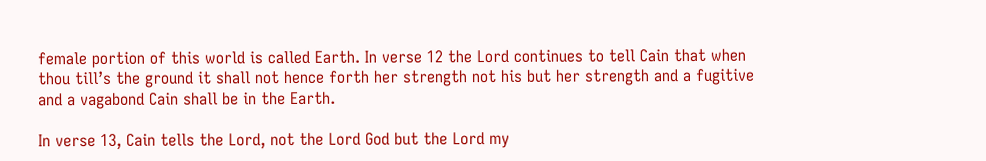female portion of this world is called Earth. In verse 12 the Lord continues to tell Cain that when thou till’s the ground it shall not hence forth her strength not his but her strength and a fugitive and a vagabond Cain shall be in the Earth.

In verse 13, Cain tells the Lord, not the Lord God but the Lord my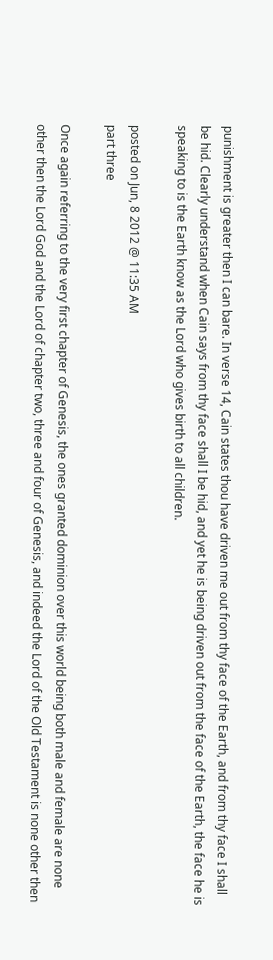punishment is greater then I can bare. In verse 14, Cain states thou have driven me out from thy face of the Earth, and from thy face I shall be hid. Clearly understand when Cain says from thy face shall I be hid, and yet he is being driven out from the face of the Earth, the face he is speaking to is the Earth know as the Lord who gives birth to all children.

posted on Jun, 8 2012 @ 11:35 AM
part three

Once again referring to the very first chapter of Genesis, the ones granted dominion over this world being both male and female are none other then the Lord God and the Lord of chapter two, three and four of Genesis, and indeed the Lord of the Old Testament is none other then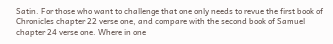Satin. For those who want to challenge that one only needs to revue the first book of Chronicles chapter 22 verse one, and compare with the second book of Samuel chapter 24 verse one. Where in one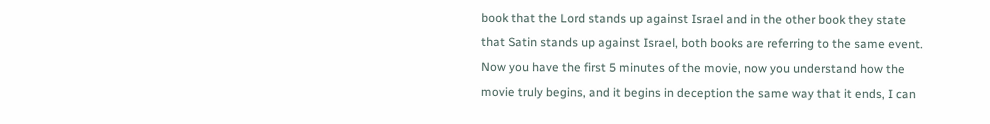book that the Lord stands up against Israel and in the other book they state that Satin stands up against Israel, both books are referring to the same event. Now you have the first 5 minutes of the movie, now you understand how the movie truly begins, and it begins in deception the same way that it ends, I can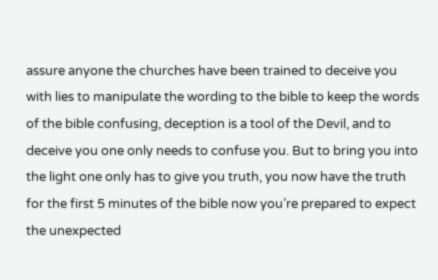assure anyone the churches have been trained to deceive you with lies to manipulate the wording to the bible to keep the words of the bible confusing, deception is a tool of the Devil, and to deceive you one only needs to confuse you. But to bring you into the light one only has to give you truth, you now have the truth for the first 5 minutes of the bible now you’re prepared to expect the unexpected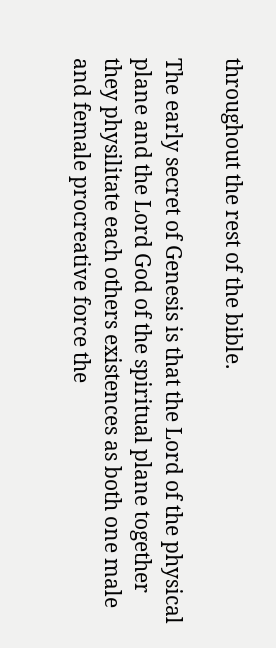throughout the rest of the bible.

The early secret of Genesis is that the Lord of the physical plane and the Lord God of the spiritual plane together they physilitate each others existences as both one male and female procreative force the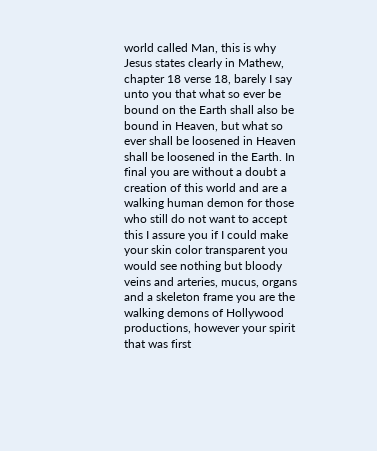world called Man, this is why Jesus states clearly in Mathew, chapter 18 verse 18, barely I say unto you that what so ever be bound on the Earth shall also be bound in Heaven, but what so ever shall be loosened in Heaven shall be loosened in the Earth. In final you are without a doubt a creation of this world and are a walking human demon for those who still do not want to accept this I assure you if I could make your skin color transparent you would see nothing but bloody veins and arteries, mucus, organs and a skeleton frame you are the walking demons of Hollywood productions, however your spirit that was first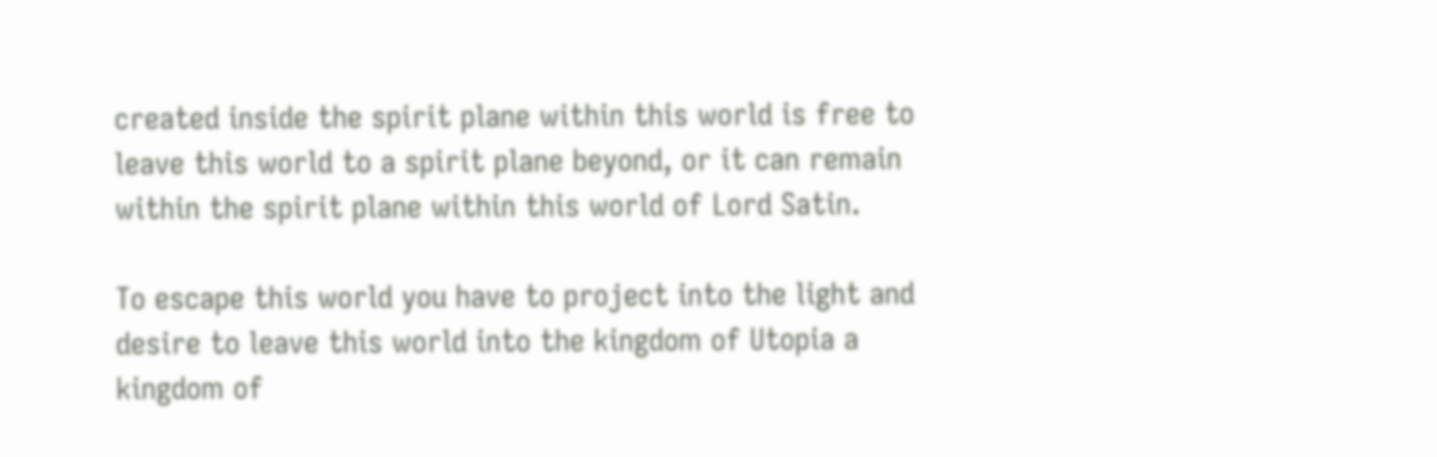created inside the spirit plane within this world is free to leave this world to a spirit plane beyond, or it can remain within the spirit plane within this world of Lord Satin.

To escape this world you have to project into the light and desire to leave this world into the kingdom of Utopia a kingdom of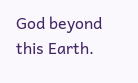God beyond this Earth.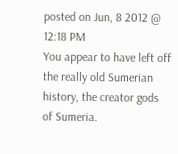posted on Jun, 8 2012 @ 12:18 PM
You appear to have left off the really old Sumerian history, the creator gods of Sumeria.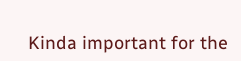Kinda important for the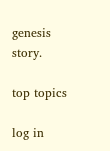genesis story.

top topics

log in